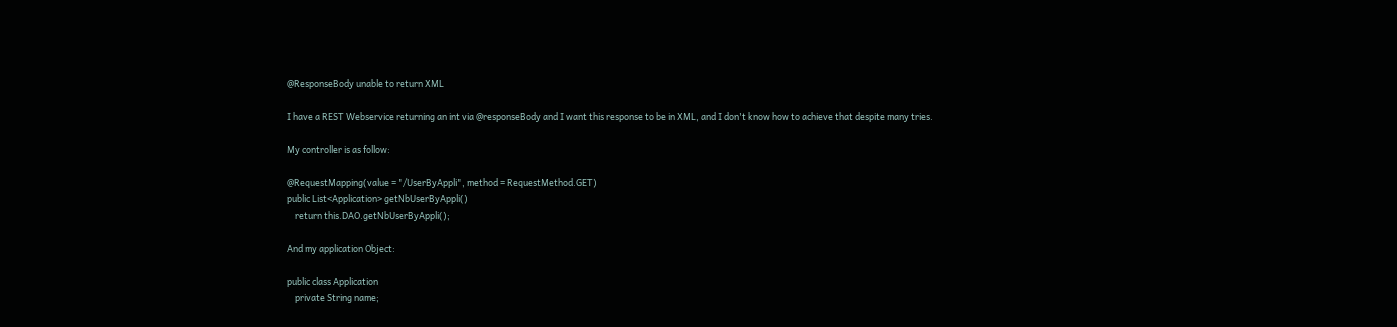@ResponseBody unable to return XML

I have a REST Webservice returning an int via @responseBody and I want this response to be in XML, and I don't know how to achieve that despite many tries.

My controller is as follow:

@RequestMapping(value = "/UserByAppli", method = RequestMethod.GET)
public List<Application> getNbUserByAppli()
    return this.DAO.getNbUserByAppli();

And my application Object:

public class Application
    private String name;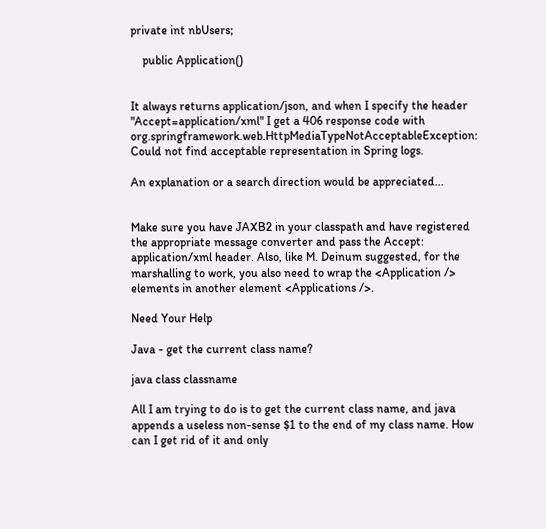private int nbUsers;

    public Application()


It always returns application/json, and when I specify the header "Accept=application/xml" I get a 406 response code with org.springframework.web.HttpMediaTypeNotAcceptableException: Could not find acceptable representation in Spring logs.

An explanation or a search direction would be appreciated...


Make sure you have JAXB2 in your classpath and have registered the appropriate message converter and pass the Accept: application/xml header. Also, like M. Deinum suggested, for the marshalling to work, you also need to wrap the <Application /> elements in another element <Applications />.

Need Your Help

Java - get the current class name?

java class classname

All I am trying to do is to get the current class name, and java appends a useless non-sense $1 to the end of my class name. How can I get rid of it and only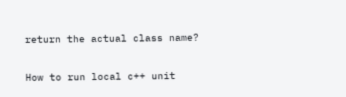return the actual class name?

How to run local c++ unit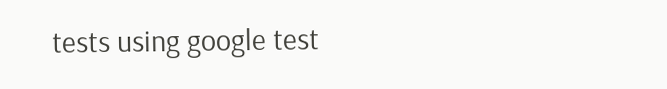tests using google test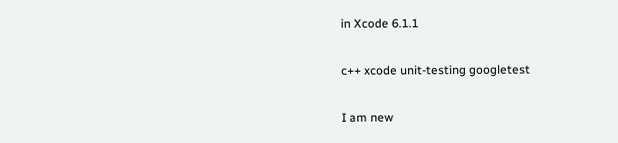in Xcode 6.1.1

c++ xcode unit-testing googletest

I am new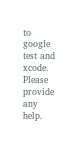to google test and xcode. Please provide any help.